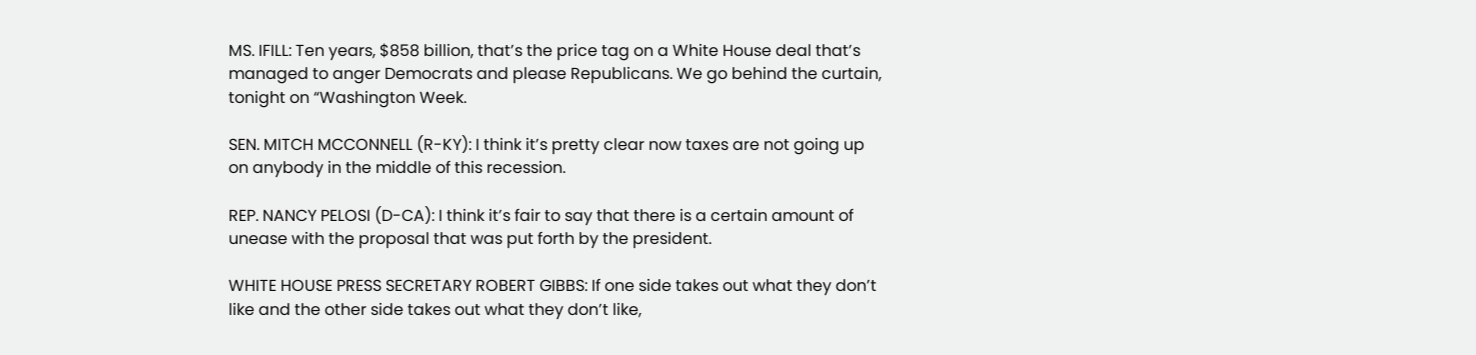MS. IFILL: Ten years, $858 billion, that’s the price tag on a White House deal that’s managed to anger Democrats and please Republicans. We go behind the curtain, tonight on “Washington Week.

SEN. MITCH MCCONNELL (R-KY): I think it’s pretty clear now taxes are not going up on anybody in the middle of this recession.

REP. NANCY PELOSI (D-CA): I think it’s fair to say that there is a certain amount of unease with the proposal that was put forth by the president.

WHITE HOUSE PRESS SECRETARY ROBERT GIBBS: If one side takes out what they don’t like and the other side takes out what they don’t like,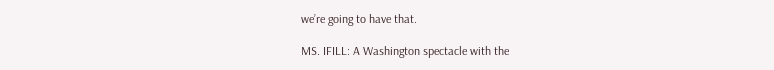we’re going to have that.

MS. IFILL: A Washington spectacle with the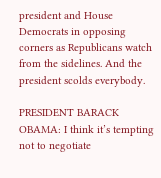president and House Democrats in opposing corners as Republicans watch from the sidelines. And the president scolds everybody.

PRESIDENT BARACK OBAMA: I think it’s tempting not to negotiate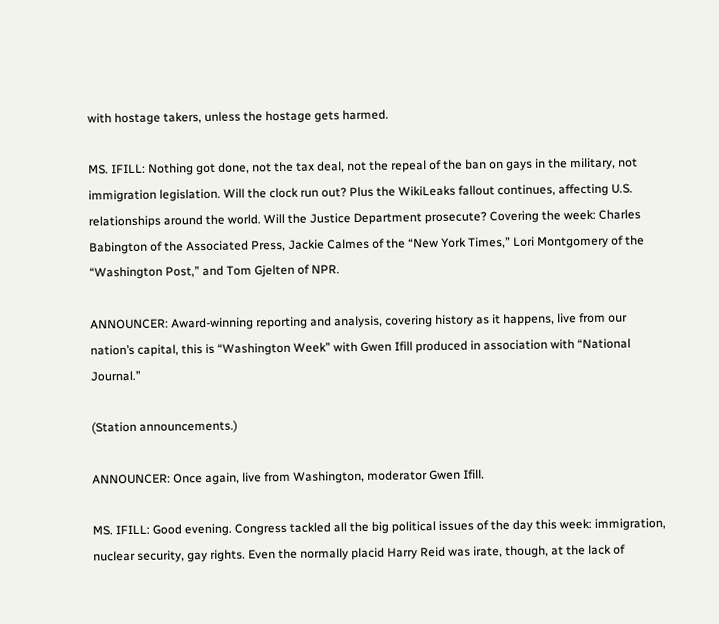with hostage takers, unless the hostage gets harmed.

MS. IFILL: Nothing got done, not the tax deal, not the repeal of the ban on gays in the military, not immigration legislation. Will the clock run out? Plus the WikiLeaks fallout continues, affecting U.S. relationships around the world. Will the Justice Department prosecute? Covering the week: Charles Babington of the Associated Press, Jackie Calmes of the “New York Times,” Lori Montgomery of the “Washington Post,” and Tom Gjelten of NPR.

ANNOUNCER: Award-winning reporting and analysis, covering history as it happens, live from our nation’s capital, this is “Washington Week” with Gwen Ifill produced in association with “National Journal.”

(Station announcements.)

ANNOUNCER: Once again, live from Washington, moderator Gwen Ifill.

MS. IFILL: Good evening. Congress tackled all the big political issues of the day this week: immigration, nuclear security, gay rights. Even the normally placid Harry Reid was irate, though, at the lack of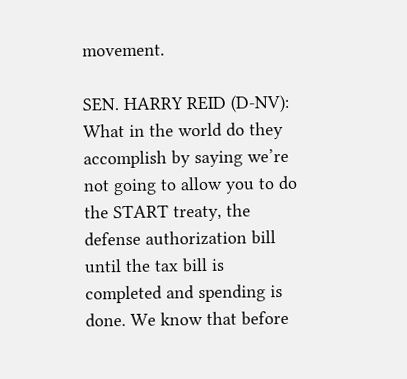movement.

SEN. HARRY REID (D-NV): What in the world do they accomplish by saying we’re not going to allow you to do the START treaty, the defense authorization bill until the tax bill is completed and spending is done. We know that before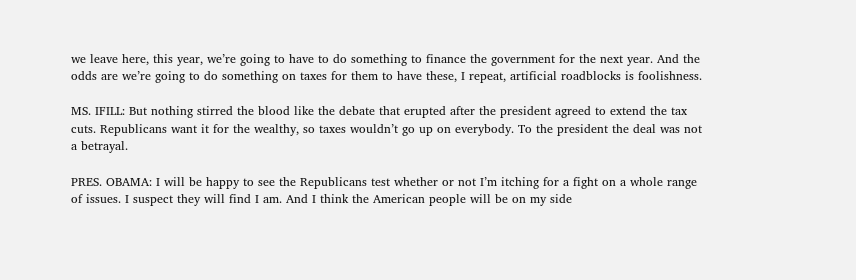we leave here, this year, we’re going to have to do something to finance the government for the next year. And the odds are we’re going to do something on taxes for them to have these, I repeat, artificial roadblocks is foolishness.

MS. IFILL: But nothing stirred the blood like the debate that erupted after the president agreed to extend the tax cuts. Republicans want it for the wealthy, so taxes wouldn’t go up on everybody. To the president the deal was not a betrayal.

PRES. OBAMA: I will be happy to see the Republicans test whether or not I’m itching for a fight on a whole range of issues. I suspect they will find I am. And I think the American people will be on my side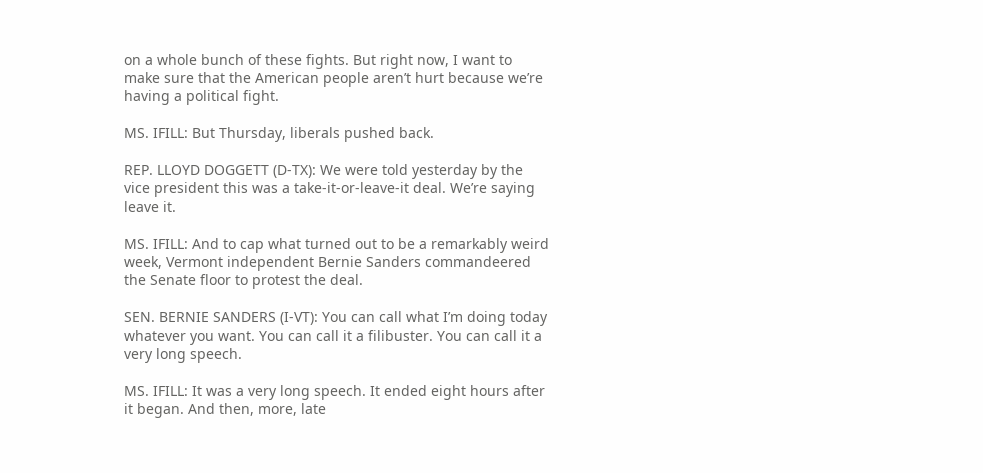on a whole bunch of these fights. But right now, I want to make sure that the American people aren’t hurt because we’re having a political fight.

MS. IFILL: But Thursday, liberals pushed back.

REP. LLOYD DOGGETT (D-TX): We were told yesterday by the vice president this was a take-it-or-leave-it deal. We’re saying leave it.

MS. IFILL: And to cap what turned out to be a remarkably weird week, Vermont independent Bernie Sanders commandeered the Senate floor to protest the deal.

SEN. BERNIE SANDERS (I-VT): You can call what I’m doing today whatever you want. You can call it a filibuster. You can call it a very long speech.

MS. IFILL: It was a very long speech. It ended eight hours after it began. And then, more, late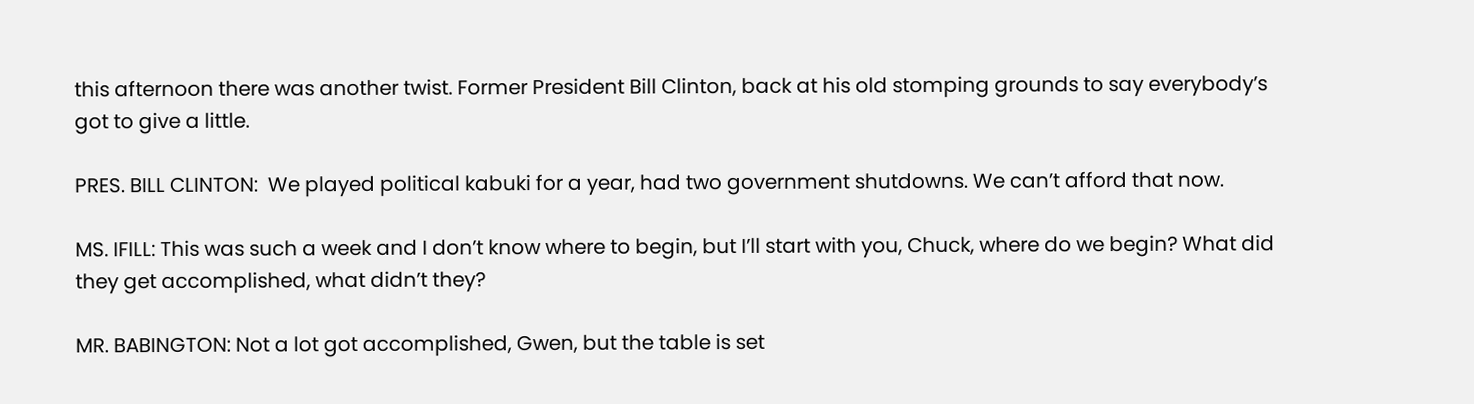this afternoon there was another twist. Former President Bill Clinton, back at his old stomping grounds to say everybody’s got to give a little.

PRES. BILL CLINTON:  We played political kabuki for a year, had two government shutdowns. We can’t afford that now.

MS. IFILL: This was such a week and I don’t know where to begin, but I’ll start with you, Chuck, where do we begin? What did they get accomplished, what didn’t they?

MR. BABINGTON: Not a lot got accomplished, Gwen, but the table is set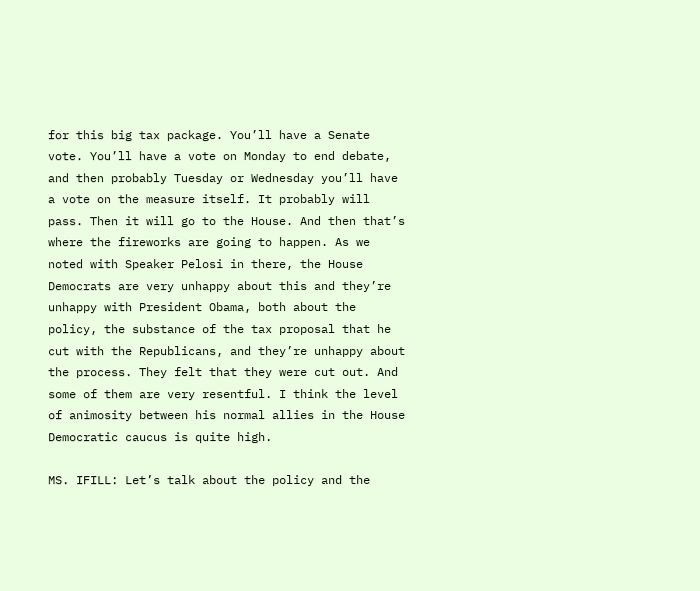for this big tax package. You’ll have a Senate vote. You’ll have a vote on Monday to end debate, and then probably Tuesday or Wednesday you’ll have a vote on the measure itself. It probably will pass. Then it will go to the House. And then that’s where the fireworks are going to happen. As we noted with Speaker Pelosi in there, the House Democrats are very unhappy about this and they’re unhappy with President Obama, both about the policy, the substance of the tax proposal that he cut with the Republicans, and they’re unhappy about the process. They felt that they were cut out. And some of them are very resentful. I think the level of animosity between his normal allies in the House Democratic caucus is quite high.

MS. IFILL: Let’s talk about the policy and the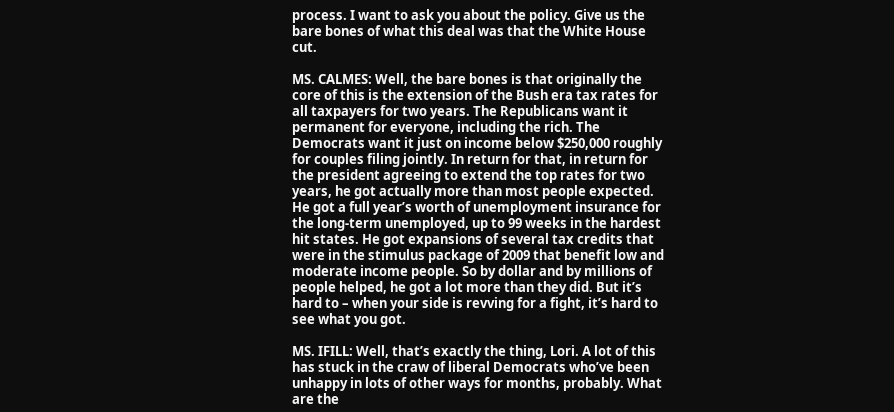process. I want to ask you about the policy. Give us the bare bones of what this deal was that the White House cut.

MS. CALMES: Well, the bare bones is that originally the core of this is the extension of the Bush era tax rates for all taxpayers for two years. The Republicans want it permanent for everyone, including the rich. The Democrats want it just on income below $250,000 roughly for couples filing jointly. In return for that, in return for the president agreeing to extend the top rates for two years, he got actually more than most people expected. He got a full year’s worth of unemployment insurance for the long-term unemployed, up to 99 weeks in the hardest hit states. He got expansions of several tax credits that were in the stimulus package of 2009 that benefit low and moderate income people. So by dollar and by millions of people helped, he got a lot more than they did. But it’s hard to – when your side is revving for a fight, it’s hard to see what you got.

MS. IFILL: Well, that’s exactly the thing, Lori. A lot of this has stuck in the craw of liberal Democrats who’ve been unhappy in lots of other ways for months, probably. What are the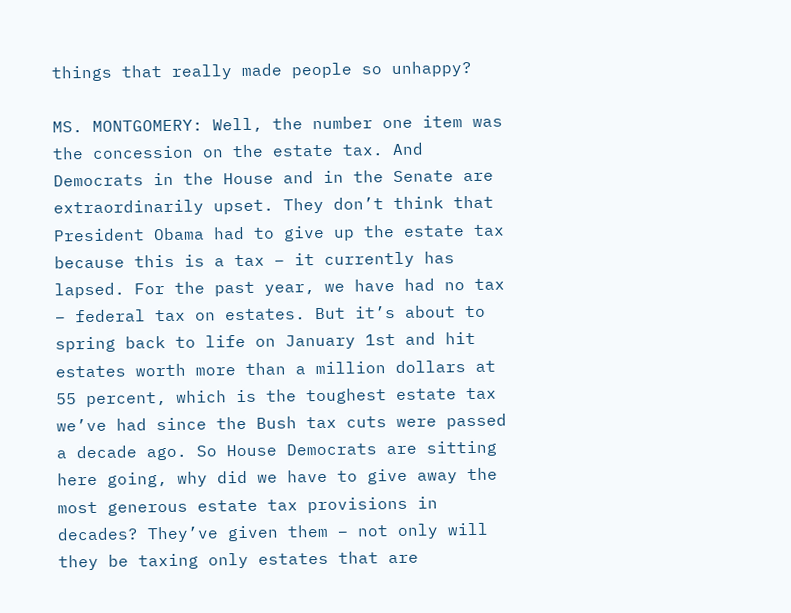things that really made people so unhappy?

MS. MONTGOMERY: Well, the number one item was the concession on the estate tax. And Democrats in the House and in the Senate are extraordinarily upset. They don’t think that President Obama had to give up the estate tax because this is a tax – it currently has lapsed. For the past year, we have had no tax – federal tax on estates. But it’s about to spring back to life on January 1st and hit estates worth more than a million dollars at 55 percent, which is the toughest estate tax we’ve had since the Bush tax cuts were passed a decade ago. So House Democrats are sitting here going, why did we have to give away the most generous estate tax provisions in decades? They’ve given them – not only will they be taxing only estates that are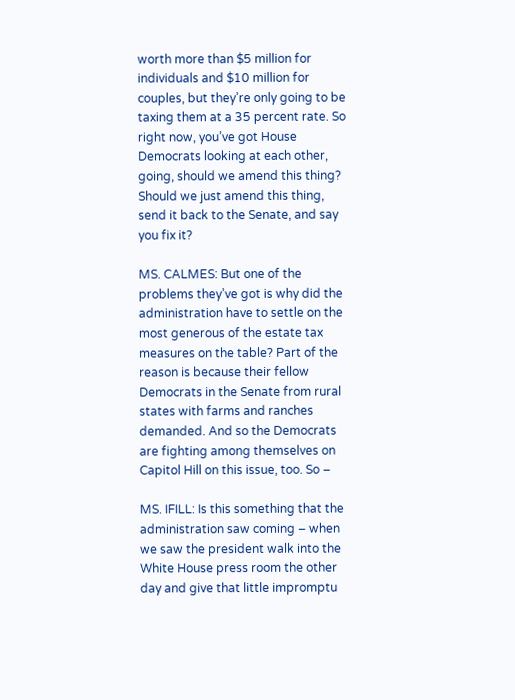worth more than $5 million for individuals and $10 million for couples, but they’re only going to be taxing them at a 35 percent rate. So right now, you’ve got House Democrats looking at each other, going, should we amend this thing? Should we just amend this thing, send it back to the Senate, and say you fix it?

MS. CALMES: But one of the problems they’ve got is why did the administration have to settle on the most generous of the estate tax measures on the table? Part of the reason is because their fellow Democrats in the Senate from rural states with farms and ranches demanded. And so the Democrats are fighting among themselves on Capitol Hill on this issue, too. So –

MS. IFILL: Is this something that the administration saw coming – when we saw the president walk into the White House press room the other day and give that little impromptu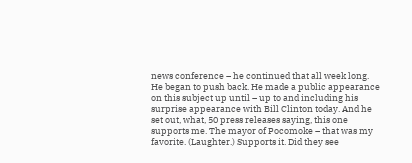news conference – he continued that all week long. He began to push back. He made a public appearance on this subject up until – up to and including his surprise appearance with Bill Clinton today. And he set out, what, 50 press releases saying, this one supports me. The mayor of Pocomoke – that was my favorite. (Laughter.) Supports it. Did they see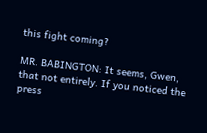this fight coming?

MR. BABINGTON: It seems, Gwen, that not entirely. If you noticed the press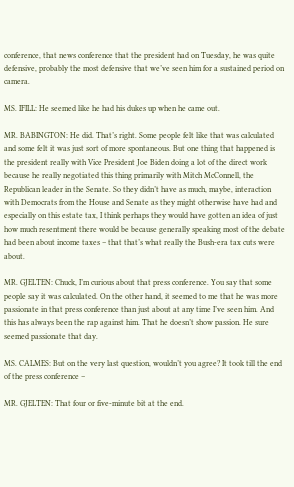conference, that news conference that the president had on Tuesday, he was quite defensive, probably the most defensive that we’ve seen him for a sustained period on camera.

MS. IFILL: He seemed like he had his dukes up when he came out.

MR. BABINGTON: He did. That’s right. Some people felt like that was calculated and some felt it was just sort of more spontaneous. But one thing that happened is the president really with Vice President Joe Biden doing a lot of the direct work because he really negotiated this thing primarily with Mitch McConnell, the Republican leader in the Senate. So they didn’t have as much, maybe, interaction with Democrats from the House and Senate as they might otherwise have had and especially on this estate tax, I think perhaps they would have gotten an idea of just how much resentment there would be because generally speaking most of the debate had been about income taxes – that that’s what really the Bush-era tax cuts were about.

MR. GJELTEN: Chuck, I’m curious about that press conference. You say that some people say it was calculated. On the other hand, it seemed to me that he was more passionate in that press conference than just about at any time I’ve seen him. And this has always been the rap against him. That he doesn’t show passion. He sure seemed passionate that day.

MS. CALMES: But on the very last question, wouldn’t you agree? It took till the end of the press conference –

MR. GJELTEN: That four or five-minute bit at the end.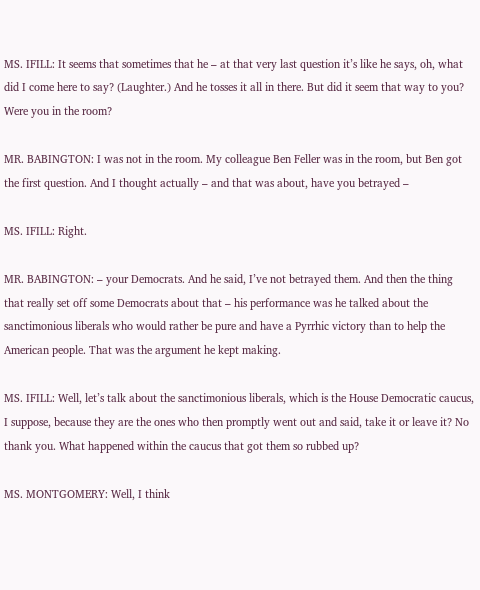MS. IFILL: It seems that sometimes that he – at that very last question it’s like he says, oh, what did I come here to say? (Laughter.) And he tosses it all in there. But did it seem that way to you? Were you in the room?

MR. BABINGTON: I was not in the room. My colleague Ben Feller was in the room, but Ben got the first question. And I thought actually – and that was about, have you betrayed –

MS. IFILL: Right.

MR. BABINGTON: – your Democrats. And he said, I’ve not betrayed them. And then the thing that really set off some Democrats about that – his performance was he talked about the sanctimonious liberals who would rather be pure and have a Pyrrhic victory than to help the American people. That was the argument he kept making.

MS. IFILL: Well, let’s talk about the sanctimonious liberals, which is the House Democratic caucus, I suppose, because they are the ones who then promptly went out and said, take it or leave it? No thank you. What happened within the caucus that got them so rubbed up?

MS. MONTGOMERY: Well, I think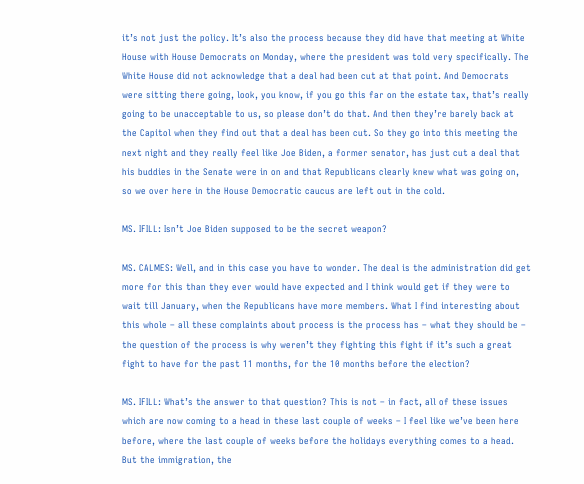it’s not just the policy. It’s also the process because they did have that meeting at White House with House Democrats on Monday, where the president was told very specifically. The White House did not acknowledge that a deal had been cut at that point. And Democrats were sitting there going, look, you know, if you go this far on the estate tax, that’s really going to be unacceptable to us, so please don’t do that. And then they’re barely back at the Capitol when they find out that a deal has been cut. So they go into this meeting the next night and they really feel like Joe Biden, a former senator, has just cut a deal that his buddies in the Senate were in on and that Republicans clearly knew what was going on, so we over here in the House Democratic caucus are left out in the cold.

MS. IFILL: Isn’t Joe Biden supposed to be the secret weapon?

MS. CALMES: Well, and in this case you have to wonder. The deal is the administration did get more for this than they ever would have expected and I think would get if they were to wait till January, when the Republicans have more members. What I find interesting about this whole – all these complaints about process is the process has – what they should be – the question of the process is why weren’t they fighting this fight if it’s such a great fight to have for the past 11 months, for the 10 months before the election?

MS. IFILL: What’s the answer to that question? This is not – in fact, all of these issues which are now coming to a head in these last couple of weeks – I feel like we’ve been here before, where the last couple of weeks before the holidays everything comes to a head. But the immigration, the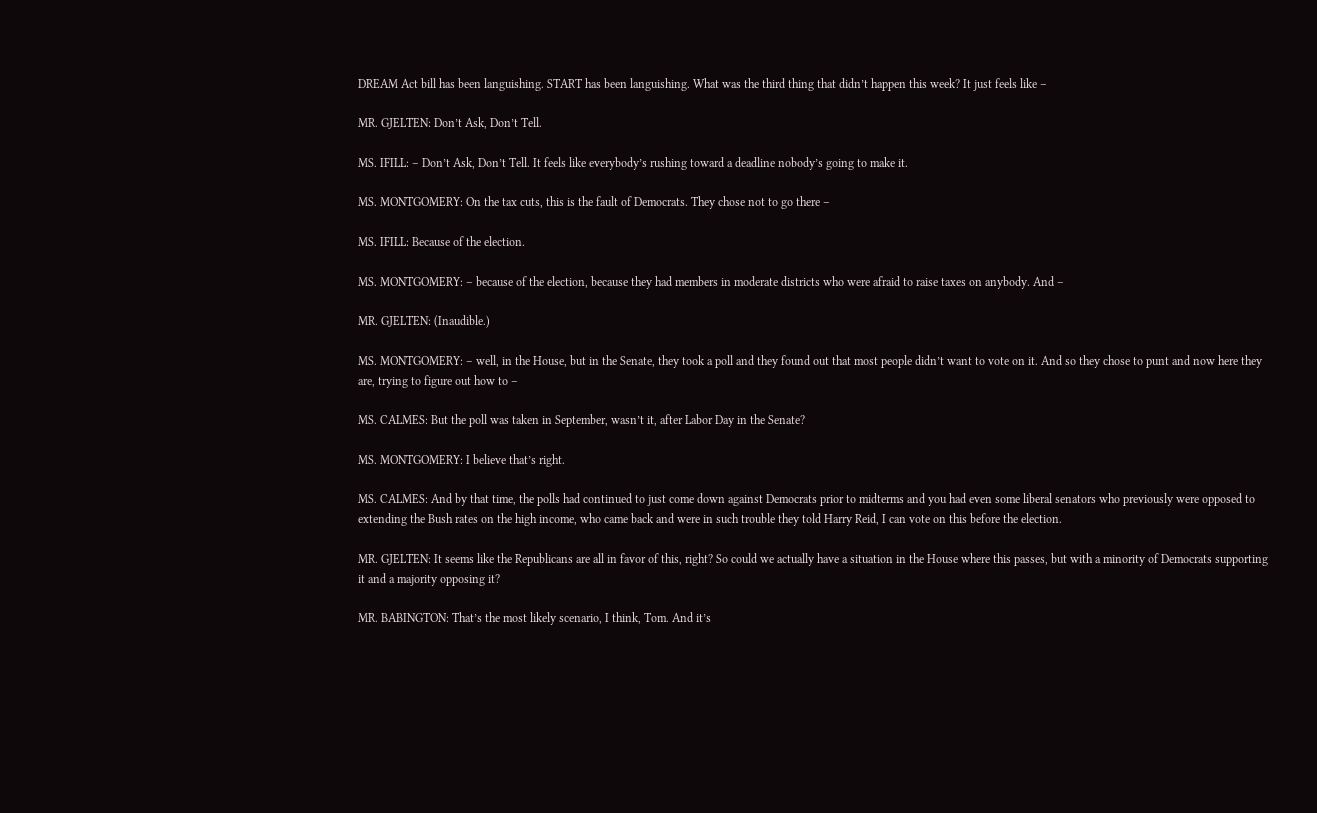DREAM Act bill has been languishing. START has been languishing. What was the third thing that didn’t happen this week? It just feels like –

MR. GJELTEN: Don’t Ask, Don’t Tell.

MS. IFILL: – Don’t Ask, Don’t Tell. It feels like everybody’s rushing toward a deadline nobody’s going to make it.

MS. MONTGOMERY: On the tax cuts, this is the fault of Democrats. They chose not to go there –

MS. IFILL: Because of the election.

MS. MONTGOMERY: – because of the election, because they had members in moderate districts who were afraid to raise taxes on anybody. And –

MR. GJELTEN: (Inaudible.)

MS. MONTGOMERY: – well, in the House, but in the Senate, they took a poll and they found out that most people didn’t want to vote on it. And so they chose to punt and now here they are, trying to figure out how to –

MS. CALMES: But the poll was taken in September, wasn’t it, after Labor Day in the Senate?

MS. MONTGOMERY: I believe that’s right.

MS. CALMES: And by that time, the polls had continued to just come down against Democrats prior to midterms and you had even some liberal senators who previously were opposed to extending the Bush rates on the high income, who came back and were in such trouble they told Harry Reid, I can vote on this before the election.

MR. GJELTEN: It seems like the Republicans are all in favor of this, right? So could we actually have a situation in the House where this passes, but with a minority of Democrats supporting it and a majority opposing it?

MR. BABINGTON: That’s the most likely scenario, I think, Tom. And it’s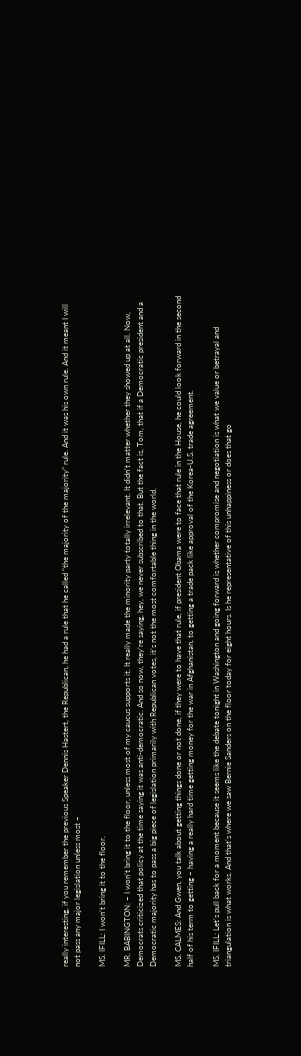really interesting, if you remember the previous Speaker Dennis Hastert, the Republican, he had a rule that he called “the majority of the majority” rule. And it was his own rule. And it meant I will not pass any major legislation unless most –

MS. IFILL: I won’t bring it to the floor.

MR. BABINGTON: – I won’t bring it to the floor, unless most of my caucus supports it. It really made the minority party totally irrelevant. It didn’t matter whether they showed up at all. Now, Democrats criticized that policy at the time saying it was anti-democratic. And so now, they’re saying, hey, we never subscribed to that. But the fact is, Tom, that if a Democratic president and a Democratic majority has to pass a big piece of legislation primarily with Republican votes, it’s not the most comfortable thing in the world.

MS. CALMES: And Gwen, you talk about getting things done or not done, if they were to have that rule, if president Obama were to face that rule in the House, he could look forward in the second half of his term to getting – having a really hard time getting money for the war in Afghanistan, to getting a trade pack like approval of the Korea-U.S. trade agreement.

MS. IFILL: Let’s pull back for a moment because it seems like the debate tonight in Washington and going forward is whether compromise and negotiation is what we value or betrayal and triangulation is what works. And that’s where we saw Bernie Sanders on the floor today for eight hours. Is he representative of this unhappiness or does that go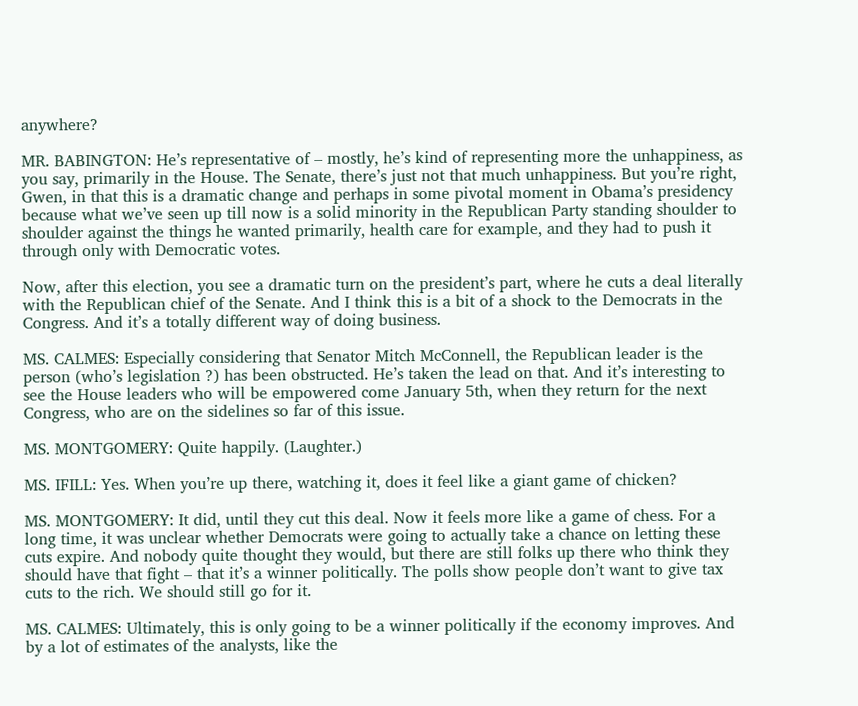anywhere?

MR. BABINGTON: He’s representative of – mostly, he’s kind of representing more the unhappiness, as you say, primarily in the House. The Senate, there’s just not that much unhappiness. But you’re right, Gwen, in that this is a dramatic change and perhaps in some pivotal moment in Obama’s presidency because what we’ve seen up till now is a solid minority in the Republican Party standing shoulder to shoulder against the things he wanted primarily, health care for example, and they had to push it through only with Democratic votes.

Now, after this election, you see a dramatic turn on the president’s part, where he cuts a deal literally with the Republican chief of the Senate. And I think this is a bit of a shock to the Democrats in the Congress. And it’s a totally different way of doing business.

MS. CALMES: Especially considering that Senator Mitch McConnell, the Republican leader is the person (who’s legislation ?) has been obstructed. He’s taken the lead on that. And it’s interesting to see the House leaders who will be empowered come January 5th, when they return for the next Congress, who are on the sidelines so far of this issue.

MS. MONTGOMERY: Quite happily. (Laughter.)

MS. IFILL: Yes. When you’re up there, watching it, does it feel like a giant game of chicken?

MS. MONTGOMERY: It did, until they cut this deal. Now it feels more like a game of chess. For a long time, it was unclear whether Democrats were going to actually take a chance on letting these cuts expire. And nobody quite thought they would, but there are still folks up there who think they should have that fight – that it’s a winner politically. The polls show people don’t want to give tax cuts to the rich. We should still go for it.

MS. CALMES: Ultimately, this is only going to be a winner politically if the economy improves. And by a lot of estimates of the analysts, like the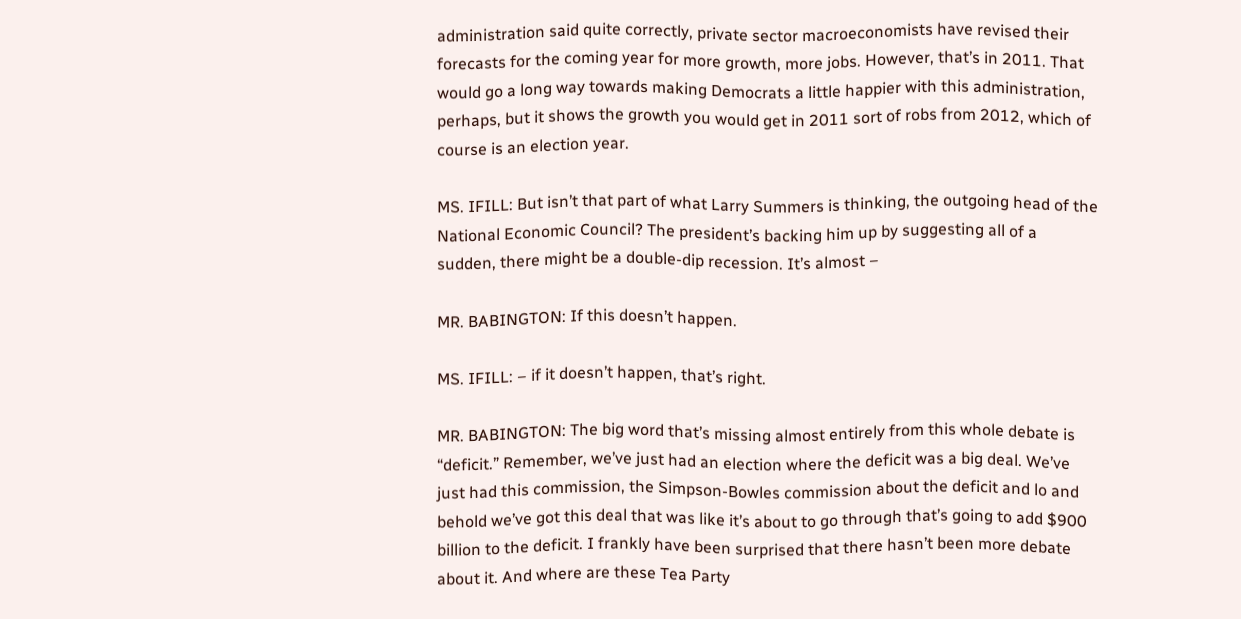administration said quite correctly, private sector macroeconomists have revised their forecasts for the coming year for more growth, more jobs. However, that’s in 2011. That would go a long way towards making Democrats a little happier with this administration, perhaps, but it shows the growth you would get in 2011 sort of robs from 2012, which of course is an election year.

MS. IFILL: But isn’t that part of what Larry Summers is thinking, the outgoing head of the National Economic Council? The president’s backing him up by suggesting all of a sudden, there might be a double-dip recession. It’s almost –

MR. BABINGTON: If this doesn’t happen.

MS. IFILL: – if it doesn’t happen, that’s right.

MR. BABINGTON: The big word that’s missing almost entirely from this whole debate is “deficit.” Remember, we’ve just had an election where the deficit was a big deal. We’ve just had this commission, the Simpson-Bowles commission about the deficit and lo and behold we’ve got this deal that was like it’s about to go through that’s going to add $900 billion to the deficit. I frankly have been surprised that there hasn’t been more debate about it. And where are these Tea Party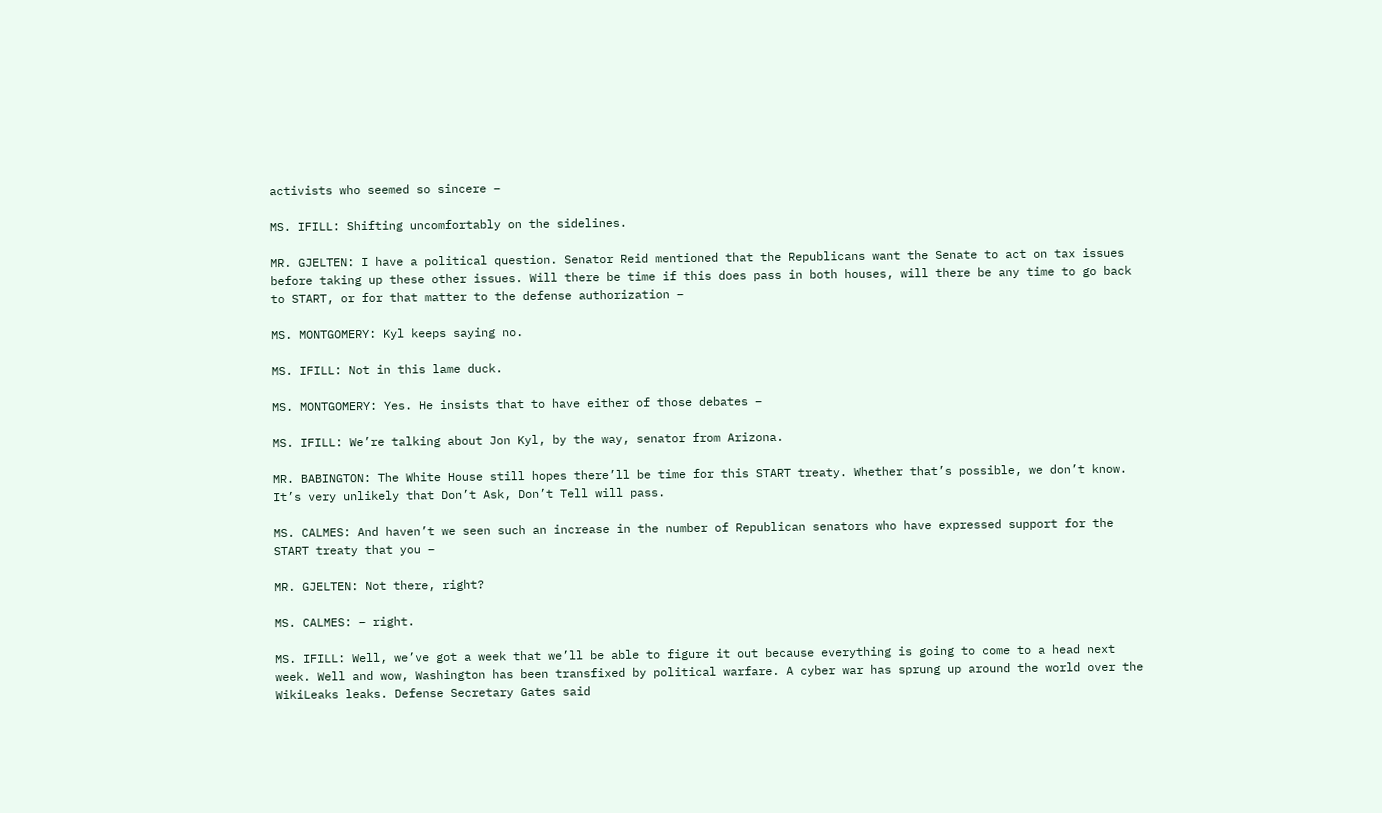activists who seemed so sincere –

MS. IFILL: Shifting uncomfortably on the sidelines.

MR. GJELTEN: I have a political question. Senator Reid mentioned that the Republicans want the Senate to act on tax issues before taking up these other issues. Will there be time if this does pass in both houses, will there be any time to go back to START, or for that matter to the defense authorization –

MS. MONTGOMERY: Kyl keeps saying no.

MS. IFILL: Not in this lame duck.

MS. MONTGOMERY: Yes. He insists that to have either of those debates –

MS. IFILL: We’re talking about Jon Kyl, by the way, senator from Arizona.

MR. BABINGTON: The White House still hopes there’ll be time for this START treaty. Whether that’s possible, we don’t know. It’s very unlikely that Don’t Ask, Don’t Tell will pass.

MS. CALMES: And haven’t we seen such an increase in the number of Republican senators who have expressed support for the START treaty that you –

MR. GJELTEN: Not there, right?

MS. CALMES: – right.

MS. IFILL: Well, we’ve got a week that we’ll be able to figure it out because everything is going to come to a head next week. Well and wow, Washington has been transfixed by political warfare. A cyber war has sprung up around the world over the WikiLeaks leaks. Defense Secretary Gates said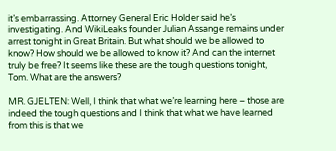it’s embarrassing. Attorney General Eric Holder said he’s investigating. And WikiLeaks founder Julian Assange remains under arrest tonight in Great Britain. But what should we be allowed to know? How should we be allowed to know it? And can the internet truly be free? It seems like these are the tough questions tonight, Tom. What are the answers?

MR. GJELTEN: Well, I think that what we’re learning here – those are indeed the tough questions and I think that what we have learned from this is that we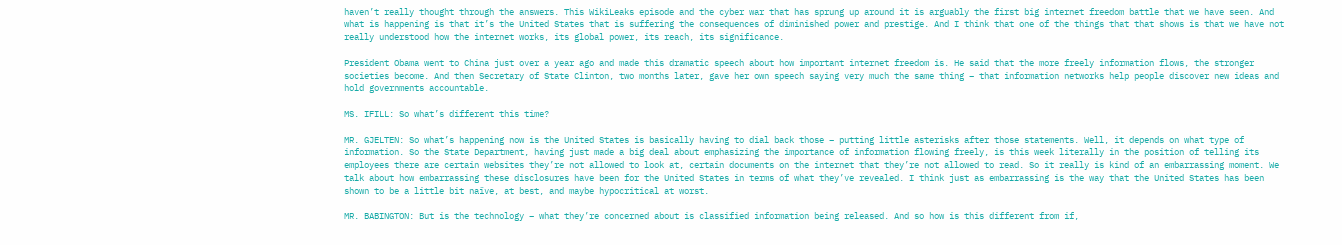haven’t really thought through the answers. This WikiLeaks episode and the cyber war that has sprung up around it is arguably the first big internet freedom battle that we have seen. And what is happening is that it’s the United States that is suffering the consequences of diminished power and prestige. And I think that one of the things that that shows is that we have not really understood how the internet works, its global power, its reach, its significance.

President Obama went to China just over a year ago and made this dramatic speech about how important internet freedom is. He said that the more freely information flows, the stronger societies become. And then Secretary of State Clinton, two months later, gave her own speech saying very much the same thing – that information networks help people discover new ideas and hold governments accountable.

MS. IFILL: So what’s different this time?

MR. GJELTEN: So what’s happening now is the United States is basically having to dial back those – putting little asterisks after those statements. Well, it depends on what type of information. So the State Department, having just made a big deal about emphasizing the importance of information flowing freely, is this week literally in the position of telling its employees there are certain websites they’re not allowed to look at, certain documents on the internet that they’re not allowed to read. So it really is kind of an embarrassing moment. We talk about how embarrassing these disclosures have been for the United States in terms of what they’ve revealed. I think just as embarrassing is the way that the United States has been shown to be a little bit naïve, at best, and maybe hypocritical at worst.

MR. BABINGTON: But is the technology – what they’re concerned about is classified information being released. And so how is this different from if,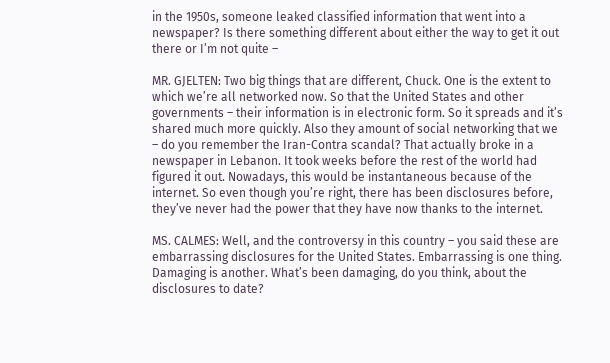in the 1950s, someone leaked classified information that went into a newspaper? Is there something different about either the way to get it out there or I’m not quite –

MR. GJELTEN: Two big things that are different, Chuck. One is the extent to which we’re all networked now. So that the United States and other governments – their information is in electronic form. So it spreads and it’s shared much more quickly. Also they amount of social networking that we – do you remember the Iran-Contra scandal? That actually broke in a newspaper in Lebanon. It took weeks before the rest of the world had figured it out. Nowadays, this would be instantaneous because of the internet. So even though you’re right, there has been disclosures before, they’ve never had the power that they have now thanks to the internet.

MS. CALMES: Well, and the controversy in this country – you said these are embarrassing disclosures for the United States. Embarrassing is one thing. Damaging is another. What’s been damaging, do you think, about the disclosures to date?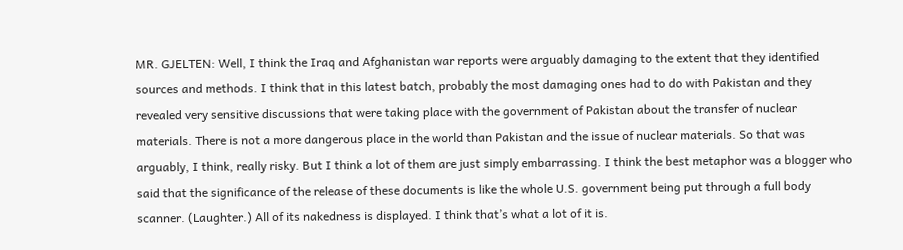MR. GJELTEN: Well, I think the Iraq and Afghanistan war reports were arguably damaging to the extent that they identified sources and methods. I think that in this latest batch, probably the most damaging ones had to do with Pakistan and they revealed very sensitive discussions that were taking place with the government of Pakistan about the transfer of nuclear materials. There is not a more dangerous place in the world than Pakistan and the issue of nuclear materials. So that was arguably, I think, really risky. But I think a lot of them are just simply embarrassing. I think the best metaphor was a blogger who said that the significance of the release of these documents is like the whole U.S. government being put through a full body scanner. (Laughter.) All of its nakedness is displayed. I think that’s what a lot of it is.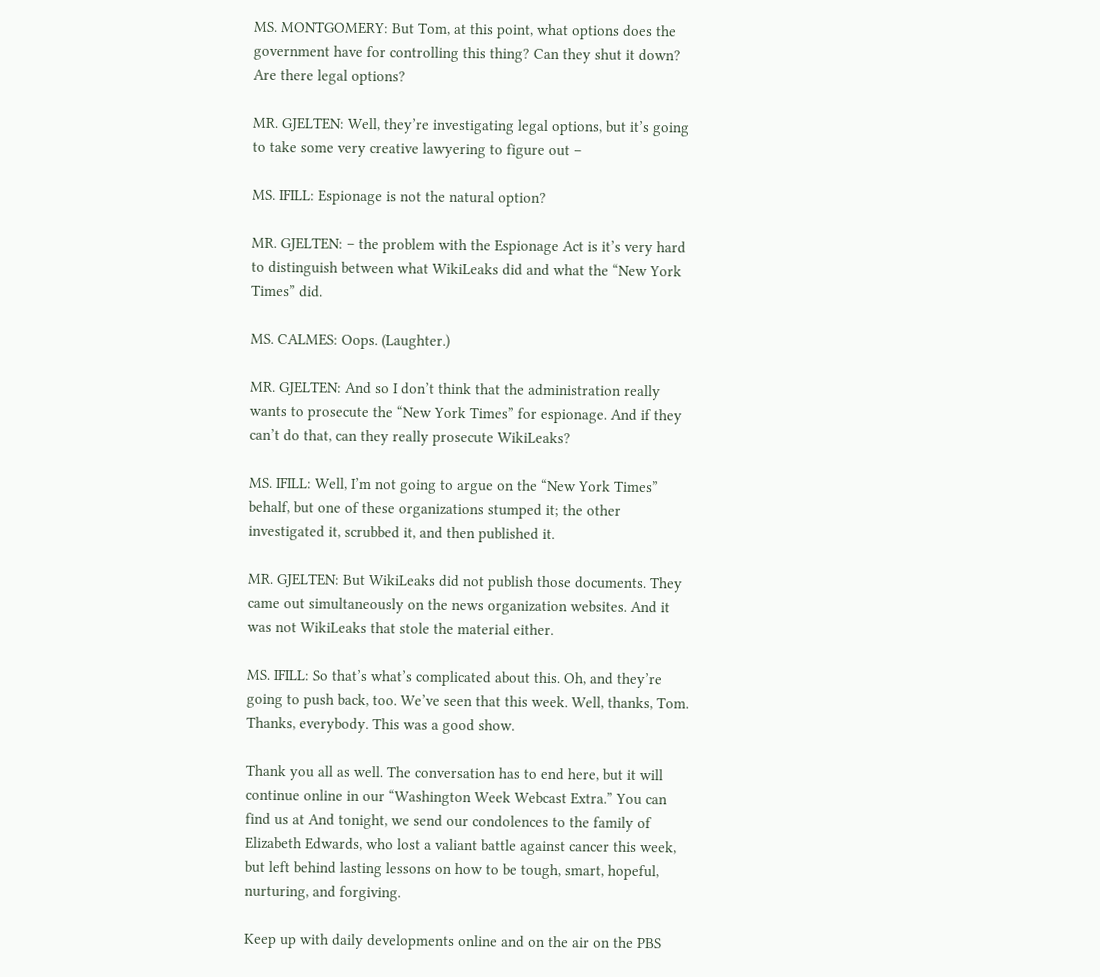MS. MONTGOMERY: But Tom, at this point, what options does the government have for controlling this thing? Can they shut it down? Are there legal options?

MR. GJELTEN: Well, they’re investigating legal options, but it’s going to take some very creative lawyering to figure out –

MS. IFILL: Espionage is not the natural option?

MR. GJELTEN: – the problem with the Espionage Act is it’s very hard to distinguish between what WikiLeaks did and what the “New York Times” did.

MS. CALMES: Oops. (Laughter.)

MR. GJELTEN: And so I don’t think that the administration really wants to prosecute the “New York Times” for espionage. And if they can’t do that, can they really prosecute WikiLeaks?

MS. IFILL: Well, I’m not going to argue on the “New York Times” behalf, but one of these organizations stumped it; the other investigated it, scrubbed it, and then published it.

MR. GJELTEN: But WikiLeaks did not publish those documents. They came out simultaneously on the news organization websites. And it was not WikiLeaks that stole the material either.

MS. IFILL: So that’s what’s complicated about this. Oh, and they’re going to push back, too. We’ve seen that this week. Well, thanks, Tom. Thanks, everybody. This was a good show.

Thank you all as well. The conversation has to end here, but it will continue online in our “Washington Week Webcast Extra.” You can find us at And tonight, we send our condolences to the family of Elizabeth Edwards, who lost a valiant battle against cancer this week, but left behind lasting lessons on how to be tough, smart, hopeful, nurturing, and forgiving.

Keep up with daily developments online and on the air on the PBS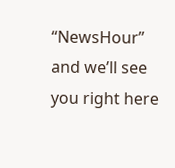“NewsHour” and we’ll see you right here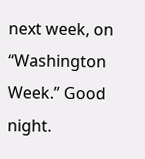next week, on “Washington Week.” Good night.